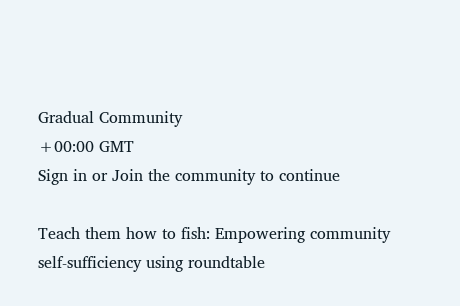Gradual Community
+00:00 GMT
Sign in or Join the community to continue

Teach them how to fish: Empowering community self-sufficiency using roundtable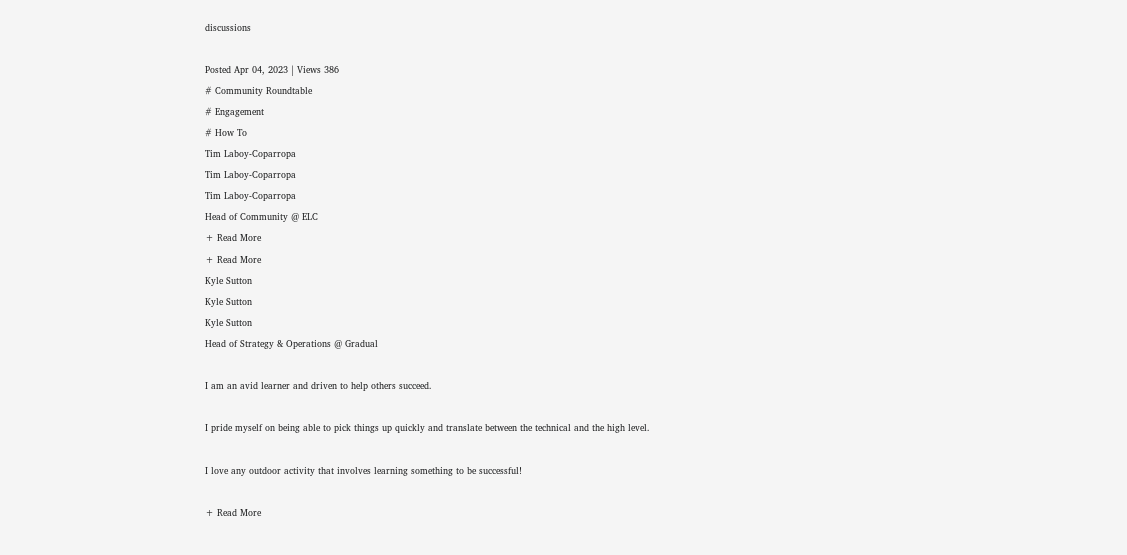discussions

Posted Apr 04, 2023 | Views 386
# Community Roundtable
# Engagement
# How To
Tim Laboy-Coparropa
Tim Laboy-Coparropa
Tim Laboy-Coparropa
Head of Community @ ELC
+ Read More
+ Read More
Kyle Sutton
Kyle Sutton
Kyle Sutton
Head of Strategy & Operations @ Gradual

I am an avid learner and driven to help others succeed.

I pride myself on being able to pick things up quickly and translate between the technical and the high level.

I love any outdoor activity that involves learning something to be successful!

+ Read More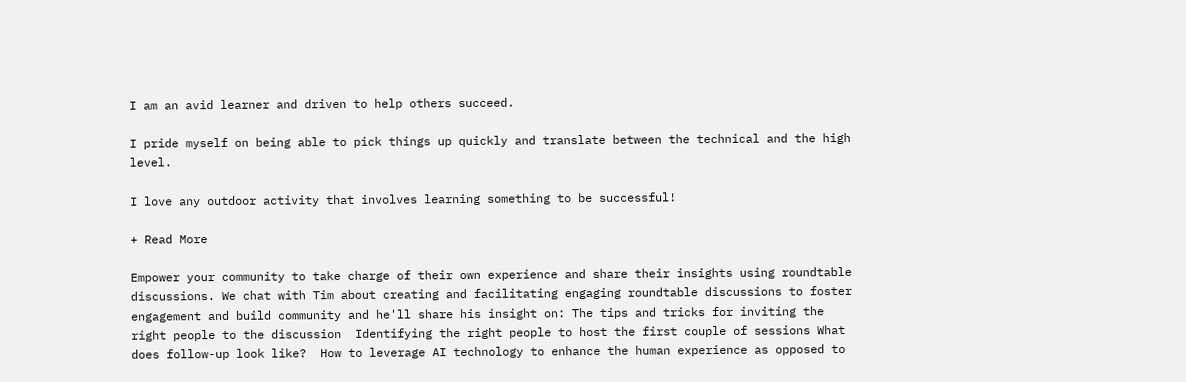I am an avid learner and driven to help others succeed.

I pride myself on being able to pick things up quickly and translate between the technical and the high level.

I love any outdoor activity that involves learning something to be successful!

+ Read More

Empower your community to take charge of their own experience and share their insights using roundtable discussions. We chat with Tim about creating and facilitating engaging roundtable discussions to foster engagement and build community and he'll share his insight on: The tips and tricks for inviting the right people to the discussion  Identifying the right people to host the first couple of sessions What does follow-up look like?  How to leverage AI technology to enhance the human experience as opposed to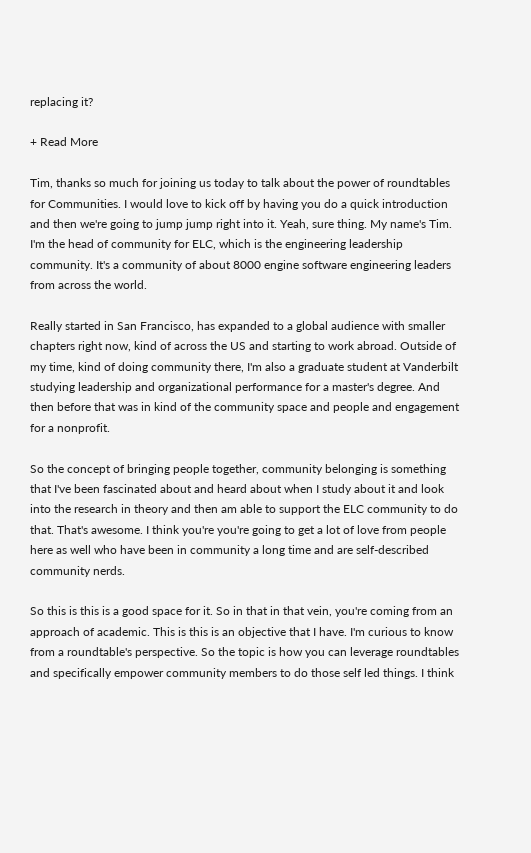replacing it?

+ Read More

Tim, thanks so much for joining us today to talk about the power of roundtables for Communities. I would love to kick off by having you do a quick introduction and then we're going to jump jump right into it. Yeah, sure thing. My name's Tim. I'm the head of community for ELC, which is the engineering leadership community. It's a community of about 8000 engine software engineering leaders from across the world.

Really started in San Francisco, has expanded to a global audience with smaller chapters right now, kind of across the US and starting to work abroad. Outside of my time, kind of doing community there, I'm also a graduate student at Vanderbilt studying leadership and organizational performance for a master's degree. And then before that was in kind of the community space and people and engagement for a nonprofit.

So the concept of bringing people together, community belonging is something that I've been fascinated about and heard about when I study about it and look into the research in theory and then am able to support the ELC community to do that. That's awesome. I think you're you're going to get a lot of love from people here as well who have been in community a long time and are self-described community nerds.

So this is this is a good space for it. So in that in that vein, you're coming from an approach of academic. This is this is an objective that I have. I'm curious to know from a roundtable's perspective. So the topic is how you can leverage roundtables and specifically empower community members to do those self led things. I think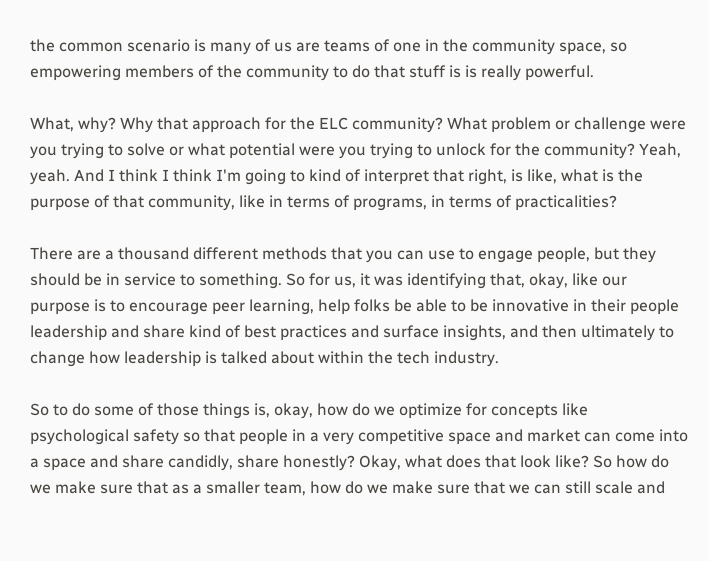the common scenario is many of us are teams of one in the community space, so empowering members of the community to do that stuff is is really powerful.

What, why? Why that approach for the ELC community? What problem or challenge were you trying to solve or what potential were you trying to unlock for the community? Yeah, yeah. And I think I think I'm going to kind of interpret that right, is like, what is the purpose of that community, like in terms of programs, in terms of practicalities?

There are a thousand different methods that you can use to engage people, but they should be in service to something. So for us, it was identifying that, okay, like our purpose is to encourage peer learning, help folks be able to be innovative in their people leadership and share kind of best practices and surface insights, and then ultimately to change how leadership is talked about within the tech industry.

So to do some of those things is, okay, how do we optimize for concepts like psychological safety so that people in a very competitive space and market can come into a space and share candidly, share honestly? Okay, what does that look like? So how do we make sure that as a smaller team, how do we make sure that we can still scale and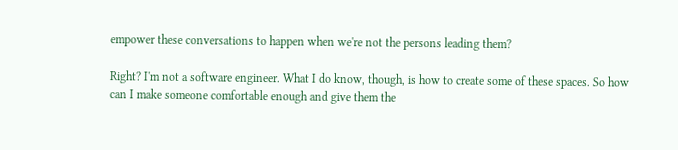empower these conversations to happen when we're not the persons leading them?

Right? I'm not a software engineer. What I do know, though, is how to create some of these spaces. So how can I make someone comfortable enough and give them the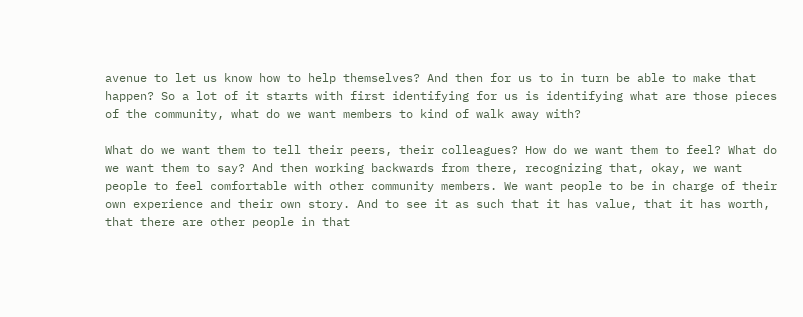avenue to let us know how to help themselves? And then for us to in turn be able to make that happen? So a lot of it starts with first identifying for us is identifying what are those pieces of the community, what do we want members to kind of walk away with?

What do we want them to tell their peers, their colleagues? How do we want them to feel? What do we want them to say? And then working backwards from there, recognizing that, okay, we want people to feel comfortable with other community members. We want people to be in charge of their own experience and their own story. And to see it as such that it has value, that it has worth, that there are other people in that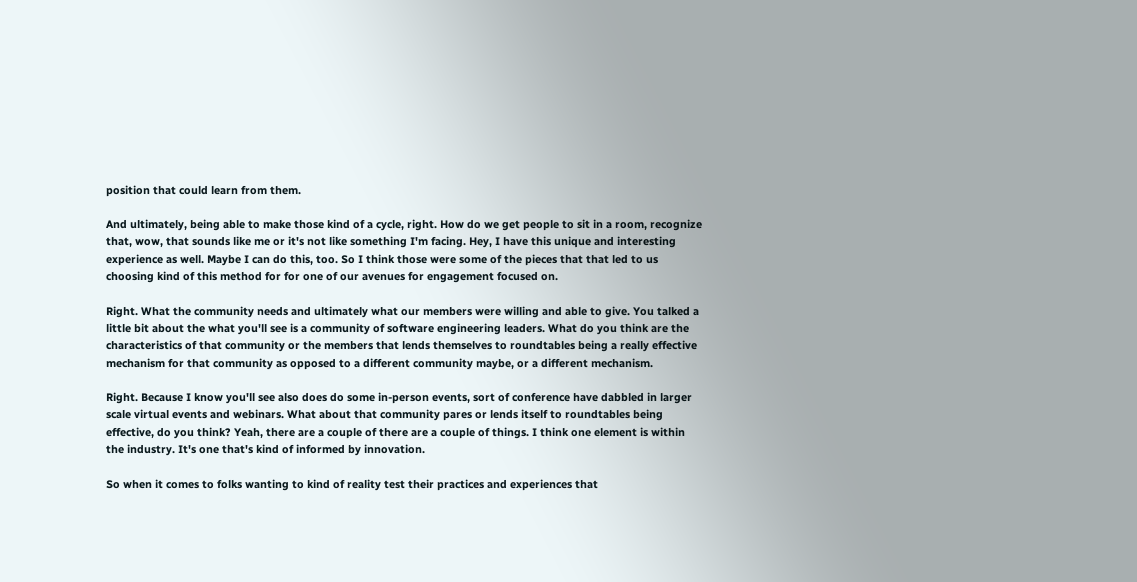position that could learn from them.

And ultimately, being able to make those kind of a cycle, right. How do we get people to sit in a room, recognize that, wow, that sounds like me or it's not like something I'm facing. Hey, I have this unique and interesting experience as well. Maybe I can do this, too. So I think those were some of the pieces that that led to us choosing kind of this method for for one of our avenues for engagement focused on.

Right. What the community needs and ultimately what our members were willing and able to give. You talked a little bit about the what you'll see is a community of software engineering leaders. What do you think are the characteristics of that community or the members that lends themselves to roundtables being a really effective mechanism for that community as opposed to a different community maybe, or a different mechanism.

Right. Because I know you'll see also does do some in-person events, sort of conference have dabbled in larger scale virtual events and webinars. What about that community pares or lends itself to roundtables being effective, do you think? Yeah, there are a couple of there are a couple of things. I think one element is within the industry. It's one that's kind of informed by innovation.

So when it comes to folks wanting to kind of reality test their practices and experiences that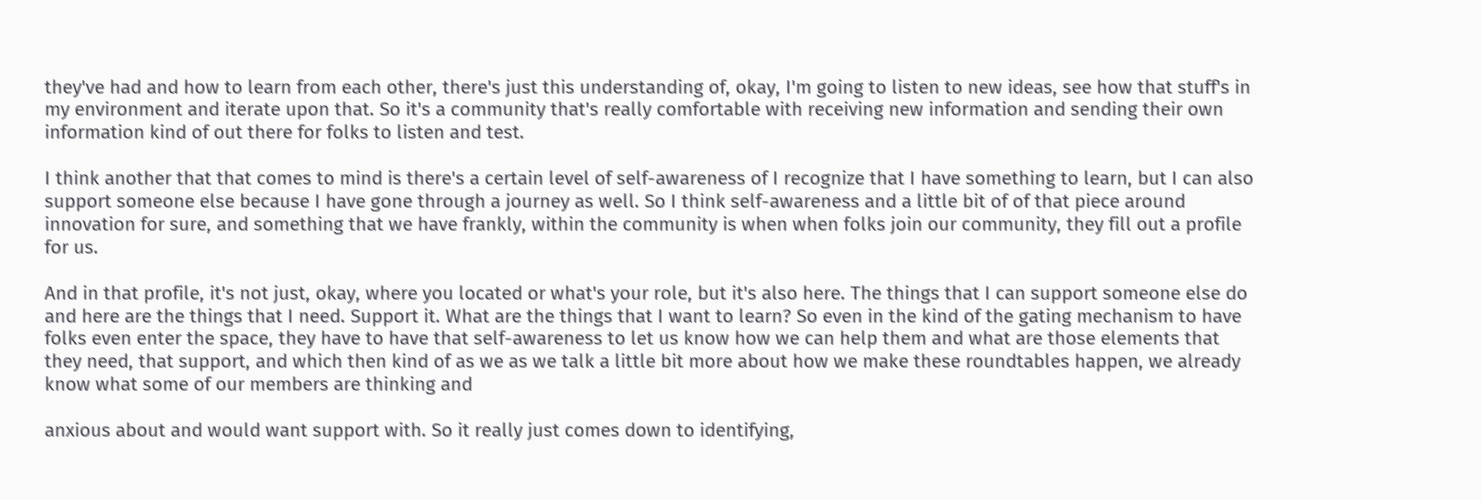they've had and how to learn from each other, there's just this understanding of, okay, I'm going to listen to new ideas, see how that stuff's in my environment and iterate upon that. So it's a community that's really comfortable with receiving new information and sending their own information kind of out there for folks to listen and test.

I think another that that comes to mind is there's a certain level of self-awareness of I recognize that I have something to learn, but I can also support someone else because I have gone through a journey as well. So I think self-awareness and a little bit of of that piece around innovation for sure, and something that we have frankly, within the community is when when folks join our community, they fill out a profile for us.

And in that profile, it's not just, okay, where you located or what's your role, but it's also here. The things that I can support someone else do and here are the things that I need. Support it. What are the things that I want to learn? So even in the kind of the gating mechanism to have folks even enter the space, they have to have that self-awareness to let us know how we can help them and what are those elements that they need, that support, and which then kind of as we as we talk a little bit more about how we make these roundtables happen, we already know what some of our members are thinking and

anxious about and would want support with. So it really just comes down to identifying,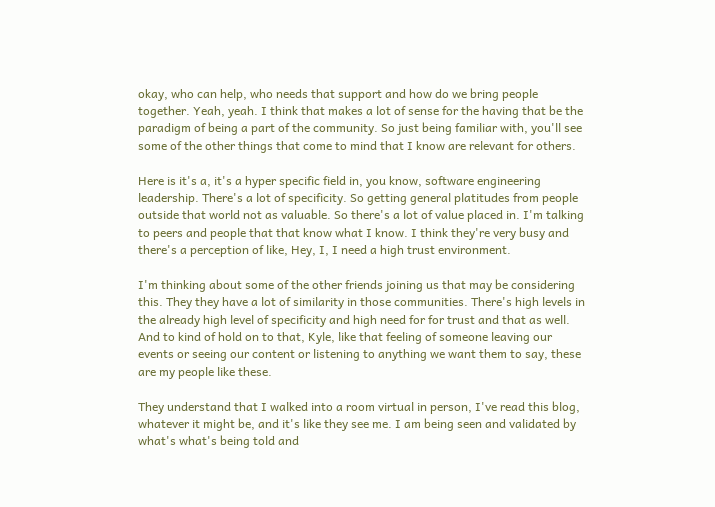okay, who can help, who needs that support and how do we bring people together. Yeah, yeah. I think that makes a lot of sense for the having that be the paradigm of being a part of the community. So just being familiar with, you'll see some of the other things that come to mind that I know are relevant for others.

Here is it's a, it's a hyper specific field in, you know, software engineering leadership. There's a lot of specificity. So getting general platitudes from people outside that world not as valuable. So there's a lot of value placed in. I'm talking to peers and people that that know what I know. I think they're very busy and there's a perception of like, Hey, I, I need a high trust environment.

I'm thinking about some of the other friends joining us that may be considering this. They they have a lot of similarity in those communities. There's high levels in the already high level of specificity and high need for for trust and that as well. And to kind of hold on to that, Kyle, like that feeling of someone leaving our events or seeing our content or listening to anything we want them to say, these are my people like these.

They understand that I walked into a room virtual in person, I've read this blog, whatever it might be, and it's like they see me. I am being seen and validated by what's what's being told and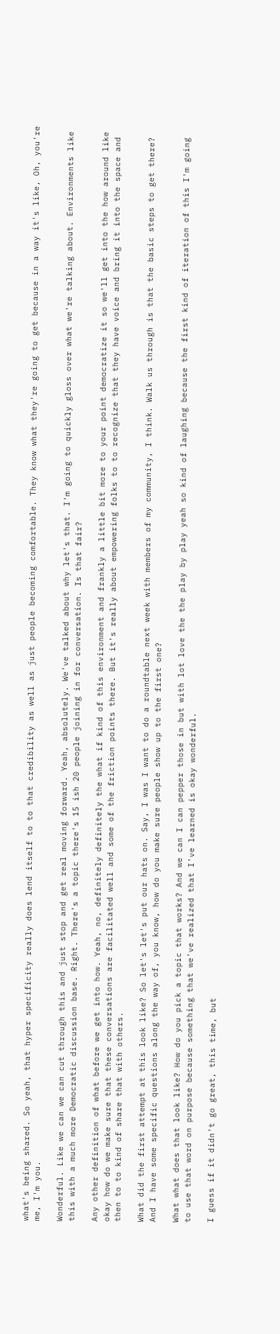what's being shared. So yeah, that hyper specificity really does lend itself to to that credibility as well as just people becoming comfortable. They know what they're going to get because in a way it's like, Oh, you're me, I'm you.

Wonderful. Like we can we can cut through this and just stop and get real moving forward. Yeah, absolutely. We've talked about why let's that. I'm going to quickly gloss over what we're talking about. Environments like this with a much more Democratic discussion base. Right. There's a topic there's 15 ish 20 people joining in for conversation. Is that fair?

Any other definition of what before we get into how. Yeah, no, definitely definitely the what if kind of this environment and frankly a little bit more to your point democratize it so we'll get into the how around like okay how do we make sure that these conversations are facilitated well and some of the friction points there. But it's really about empowering folks to to recognize that they have voice and bring it into the space and then to to kind of share that with others.

What did the first attempt at this look like? So let's let's put our hats on. Say, I was I want to do a roundtable next week with members of my community, I think. Walk us through is that the basic steps to get there? And I have some specific questions along the way of, you know, how do you make sure people show up to the first one?

What what does that look like? How do you pick a topic that works? And we can I can pepper those in but with lot love the the play by play yeah so kind of laughing because the first kind of iteration of this I'm going to use that word on purpose because something that we've realized that I've learned is okay wonderful.

I guess if it didn't go great, this time, but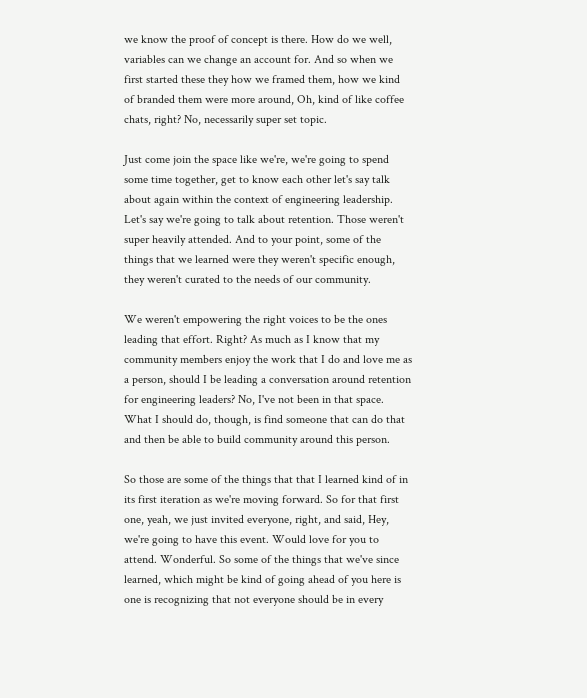we know the proof of concept is there. How do we well, variables can we change an account for. And so when we first started these they how we framed them, how we kind of branded them were more around, Oh, kind of like coffee chats, right? No, necessarily super set topic.

Just come join the space like we're, we're going to spend some time together, get to know each other let's say talk about again within the context of engineering leadership. Let's say we're going to talk about retention. Those weren't super heavily attended. And to your point, some of the things that we learned were they weren't specific enough, they weren't curated to the needs of our community.

We weren't empowering the right voices to be the ones leading that effort. Right? As much as I know that my community members enjoy the work that I do and love me as a person, should I be leading a conversation around retention for engineering leaders? No, I've not been in that space. What I should do, though, is find someone that can do that and then be able to build community around this person.

So those are some of the things that that I learned kind of in its first iteration as we're moving forward. So for that first one, yeah, we just invited everyone, right, and said, Hey, we're going to have this event. Would love for you to attend. Wonderful. So some of the things that we've since learned, which might be kind of going ahead of you here is one is recognizing that not everyone should be in every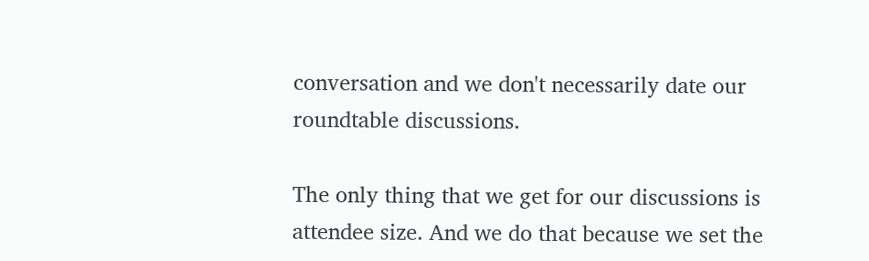conversation and we don't necessarily date our roundtable discussions.

The only thing that we get for our discussions is attendee size. And we do that because we set the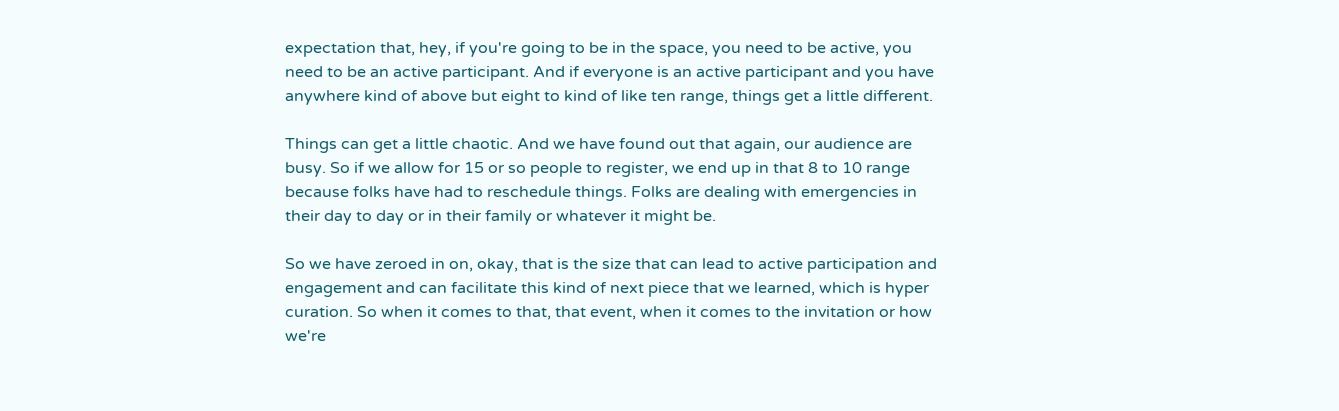expectation that, hey, if you're going to be in the space, you need to be active, you need to be an active participant. And if everyone is an active participant and you have anywhere kind of above but eight to kind of like ten range, things get a little different.

Things can get a little chaotic. And we have found out that again, our audience are busy. So if we allow for 15 or so people to register, we end up in that 8 to 10 range because folks have had to reschedule things. Folks are dealing with emergencies in their day to day or in their family or whatever it might be.

So we have zeroed in on, okay, that is the size that can lead to active participation and engagement and can facilitate this kind of next piece that we learned, which is hyper curation. So when it comes to that, that event, when it comes to the invitation or how we're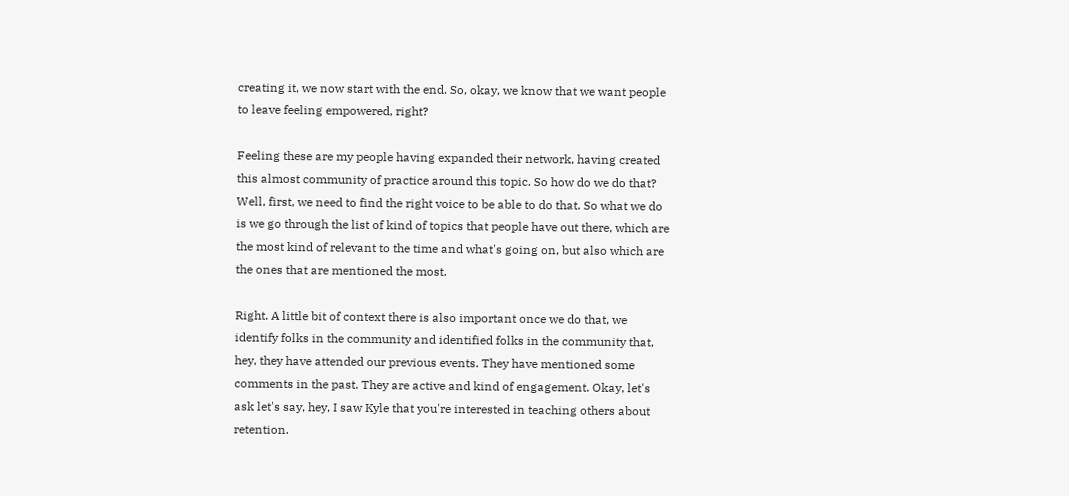creating it, we now start with the end. So, okay, we know that we want people to leave feeling empowered, right?

Feeling these are my people having expanded their network, having created this almost community of practice around this topic. So how do we do that? Well, first, we need to find the right voice to be able to do that. So what we do is we go through the list of kind of topics that people have out there, which are the most kind of relevant to the time and what's going on, but also which are the ones that are mentioned the most.

Right. A little bit of context there is also important once we do that, we identify folks in the community and identified folks in the community that, hey, they have attended our previous events. They have mentioned some comments in the past. They are active and kind of engagement. Okay, let's ask let's say, hey, I saw Kyle that you're interested in teaching others about retention.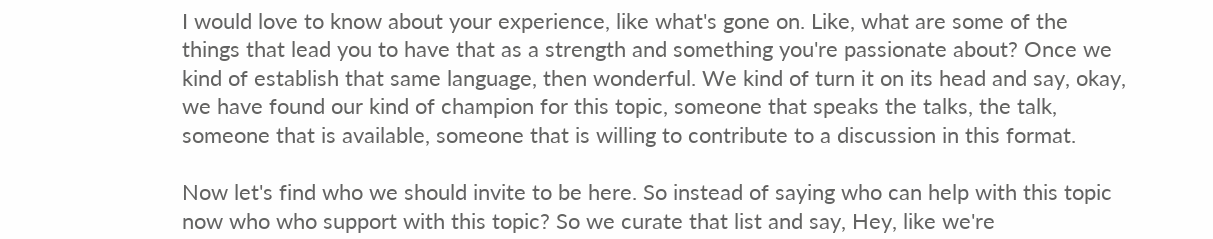I would love to know about your experience, like what's gone on. Like, what are some of the things that lead you to have that as a strength and something you're passionate about? Once we kind of establish that same language, then wonderful. We kind of turn it on its head and say, okay, we have found our kind of champion for this topic, someone that speaks the talks, the talk, someone that is available, someone that is willing to contribute to a discussion in this format.

Now let's find who we should invite to be here. So instead of saying who can help with this topic now who who support with this topic? So we curate that list and say, Hey, like we're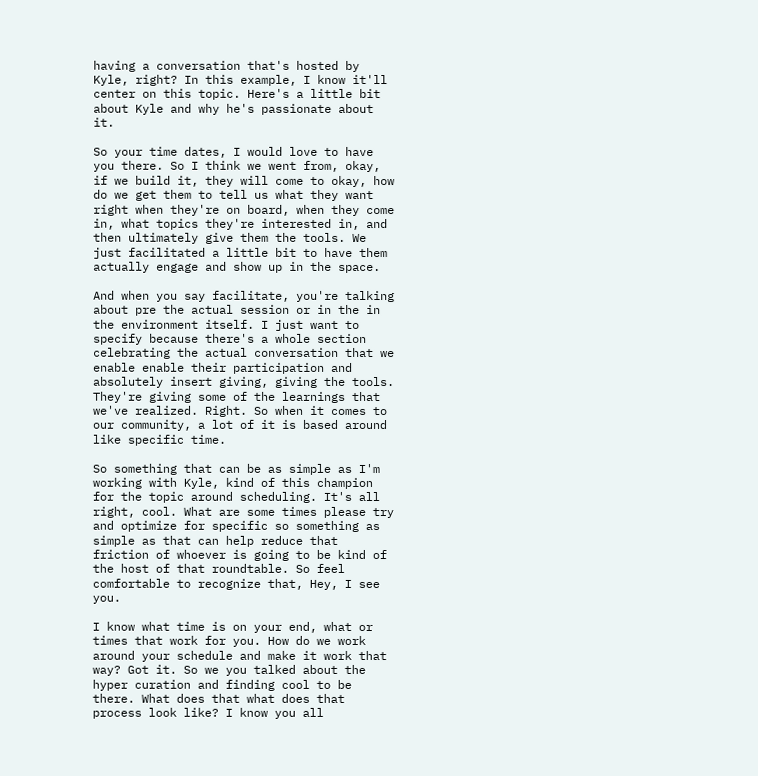having a conversation that's hosted by Kyle, right? In this example, I know it'll center on this topic. Here's a little bit about Kyle and why he's passionate about it.

So your time dates, I would love to have you there. So I think we went from, okay, if we build it, they will come to okay, how do we get them to tell us what they want right when they're on board, when they come in, what topics they're interested in, and then ultimately give them the tools. We just facilitated a little bit to have them actually engage and show up in the space.

And when you say facilitate, you're talking about pre the actual session or in the in the environment itself. I just want to specify because there's a whole section celebrating the actual conversation that we enable enable their participation and absolutely insert giving, giving the tools. They're giving some of the learnings that we've realized. Right. So when it comes to our community, a lot of it is based around like specific time.

So something that can be as simple as I'm working with Kyle, kind of this champion for the topic around scheduling. It's all right, cool. What are some times please try and optimize for specific so something as simple as that can help reduce that friction of whoever is going to be kind of the host of that roundtable. So feel comfortable to recognize that, Hey, I see you.

I know what time is on your end, what or times that work for you. How do we work around your schedule and make it work that way? Got it. So we you talked about the hyper curation and finding cool to be there. What does that what does that process look like? I know you all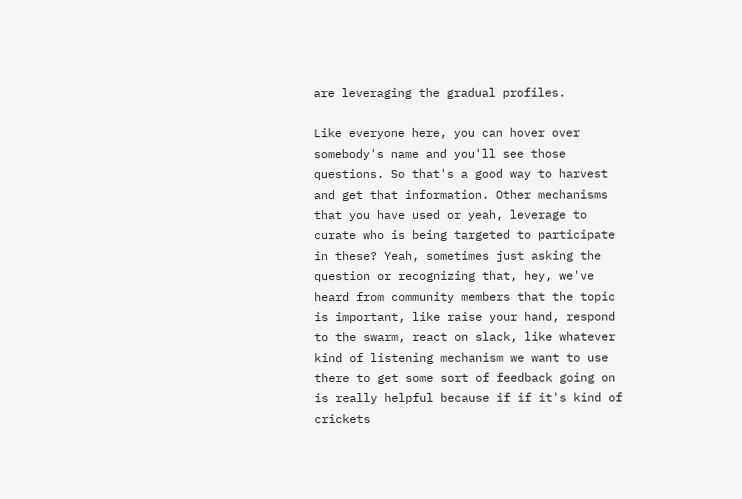are leveraging the gradual profiles.

Like everyone here, you can hover over somebody's name and you'll see those questions. So that's a good way to harvest and get that information. Other mechanisms that you have used or yeah, leverage to curate who is being targeted to participate in these? Yeah, sometimes just asking the question or recognizing that, hey, we've heard from community members that the topic is important, like raise your hand, respond to the swarm, react on slack, like whatever kind of listening mechanism we want to use there to get some sort of feedback going on is really helpful because if if it's kind of crickets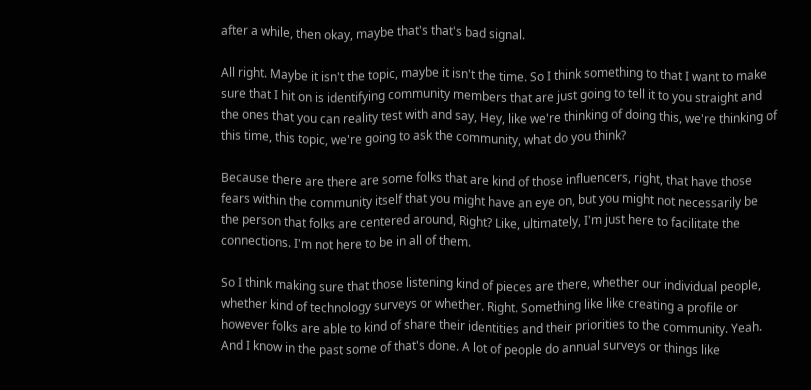after a while, then okay, maybe that's that's bad signal.

All right. Maybe it isn't the topic, maybe it isn't the time. So I think something to that I want to make sure that I hit on is identifying community members that are just going to tell it to you straight and the ones that you can reality test with and say, Hey, like we're thinking of doing this, we're thinking of this time, this topic, we're going to ask the community, what do you think?

Because there are there are some folks that are kind of those influencers, right, that have those fears within the community itself that you might have an eye on, but you might not necessarily be the person that folks are centered around, Right? Like, ultimately, I'm just here to facilitate the connections. I'm not here to be in all of them.

So I think making sure that those listening kind of pieces are there, whether our individual people, whether kind of technology surveys or whether. Right. Something like like creating a profile or however folks are able to kind of share their identities and their priorities to the community. Yeah. And I know in the past some of that's done. A lot of people do annual surveys or things like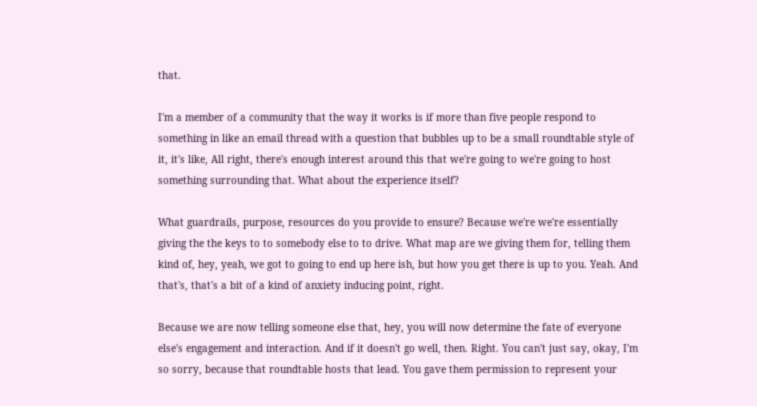that.

I'm a member of a community that the way it works is if more than five people respond to something in like an email thread with a question that bubbles up to be a small roundtable style of it, it's like, All right, there's enough interest around this that we're going to we're going to host something surrounding that. What about the experience itself?

What guardrails, purpose, resources do you provide to ensure? Because we're we're essentially giving the the keys to to somebody else to to drive. What map are we giving them for, telling them kind of, hey, yeah, we got to going to end up here ish, but how you get there is up to you. Yeah. And that's, that's a bit of a kind of anxiety inducing point, right.

Because we are now telling someone else that, hey, you will now determine the fate of everyone else's engagement and interaction. And if it doesn't go well, then. Right. You can't just say, okay, I'm so sorry, because that roundtable hosts that lead. You gave them permission to represent your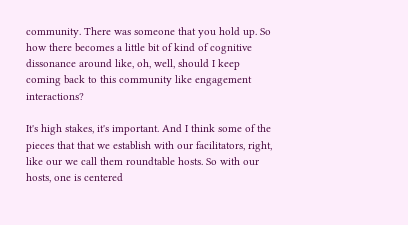community. There was someone that you hold up. So how there becomes a little bit of kind of cognitive dissonance around like, oh, well, should I keep coming back to this community like engagement interactions?

It's high stakes, it's important. And I think some of the pieces that that we establish with our facilitators, right, like our we call them roundtable hosts. So with our hosts, one is centered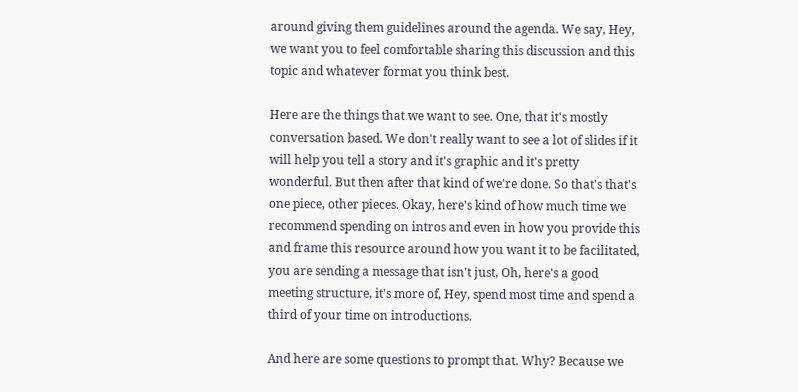around giving them guidelines around the agenda. We say, Hey, we want you to feel comfortable sharing this discussion and this topic and whatever format you think best.

Here are the things that we want to see. One, that it's mostly conversation based. We don't really want to see a lot of slides if it will help you tell a story and it's graphic and it's pretty wonderful. But then after that kind of we're done. So that's that's one piece, other pieces. Okay, here's kind of how much time we recommend spending on intros and even in how you provide this and frame this resource around how you want it to be facilitated, you are sending a message that isn't just, Oh, here's a good meeting structure, it's more of, Hey, spend most time and spend a third of your time on introductions.

And here are some questions to prompt that. Why? Because we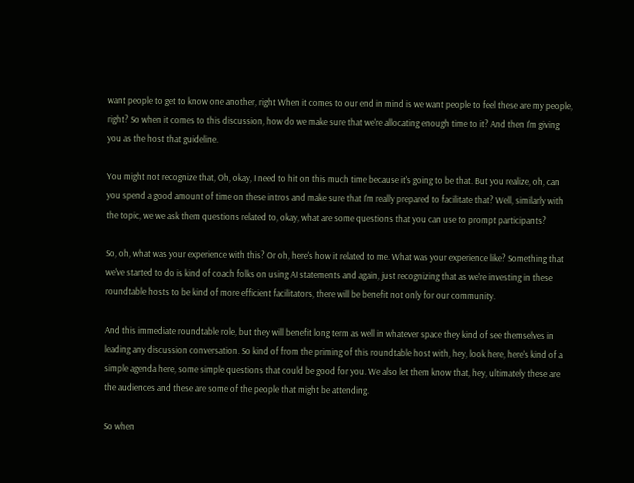want people to get to know one another, right When it comes to our end in mind is we want people to feel these are my people, right? So when it comes to this discussion, how do we make sure that we're allocating enough time to it? And then I'm giving you as the host that guideline.

You might not recognize that, Oh, okay, I need to hit on this much time because it's going to be that. But you realize, oh, can you spend a good amount of time on these intros and make sure that I'm really prepared to facilitate that? Well, similarly with the topic, we we ask them questions related to, okay, what are some questions that you can use to prompt participants?

So, oh, what was your experience with this? Or oh, here's how it related to me. What was your experience like? Something that we've started to do is kind of coach folks on using AI statements and again, just recognizing that as we're investing in these roundtable hosts to be kind of more efficient facilitators, there will be benefit not only for our community.

And this immediate roundtable role, but they will benefit long term as well in whatever space they kind of see themselves in leading any discussion conversation. So kind of from the priming of this roundtable host with, hey, look here, here's kind of a simple agenda here, some simple questions that could be good for you. We also let them know that, hey, ultimately these are the audiences and these are some of the people that might be attending.

So when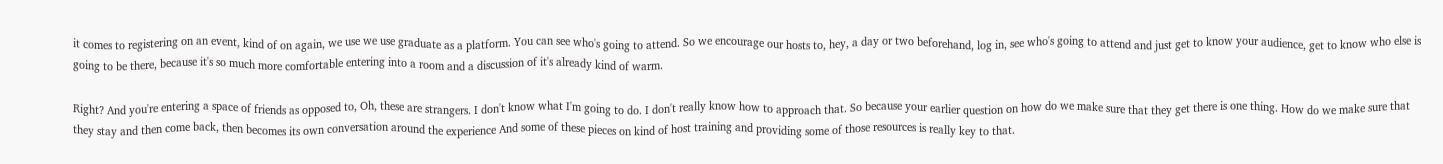it comes to registering on an event, kind of on again, we use we use graduate as a platform. You can see who's going to attend. So we encourage our hosts to, hey, a day or two beforehand, log in, see who's going to attend and just get to know your audience, get to know who else is going to be there, because it's so much more comfortable entering into a room and a discussion of it's already kind of warm.

Right? And you're entering a space of friends as opposed to, Oh, these are strangers. I don't know what I'm going to do. I don't really know how to approach that. So because your earlier question on how do we make sure that they get there is one thing. How do we make sure that they stay and then come back, then becomes its own conversation around the experience And some of these pieces on kind of host training and providing some of those resources is really key to that.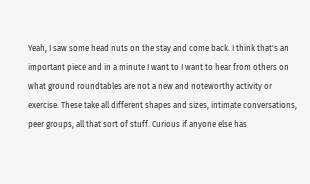Yeah, I saw some head nuts on the stay and come back. I think that's an important piece and in a minute I want to I want to hear from others on what ground roundtables are not a new and noteworthy activity or exercise. These take all different shapes and sizes, intimate conversations, peer groups, all that sort of stuff. Curious if anyone else has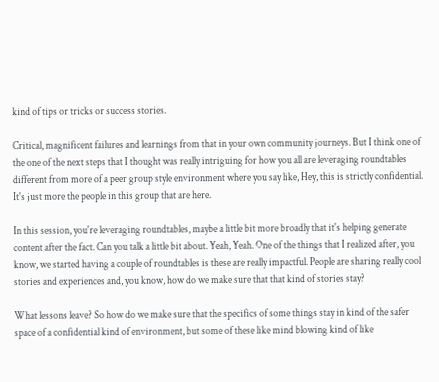kind of tips or tricks or success stories.

Critical, magnificent failures and learnings from that in your own community journeys. But I think one of the one of the next steps that I thought was really intriguing for how you all are leveraging roundtables different from more of a peer group style environment where you say like, Hey, this is strictly confidential. It's just more the people in this group that are here.

In this session, you're leveraging roundtables, maybe a little bit more broadly that it's helping generate content after the fact. Can you talk a little bit about. Yeah, Yeah. One of the things that I realized after, you know, we started having a couple of roundtables is these are really impactful. People are sharing really cool stories and experiences and, you know, how do we make sure that that kind of stories stay?

What lessons leave? So how do we make sure that the specifics of some things stay in kind of the safer space of a confidential kind of environment, but some of these like mind blowing kind of like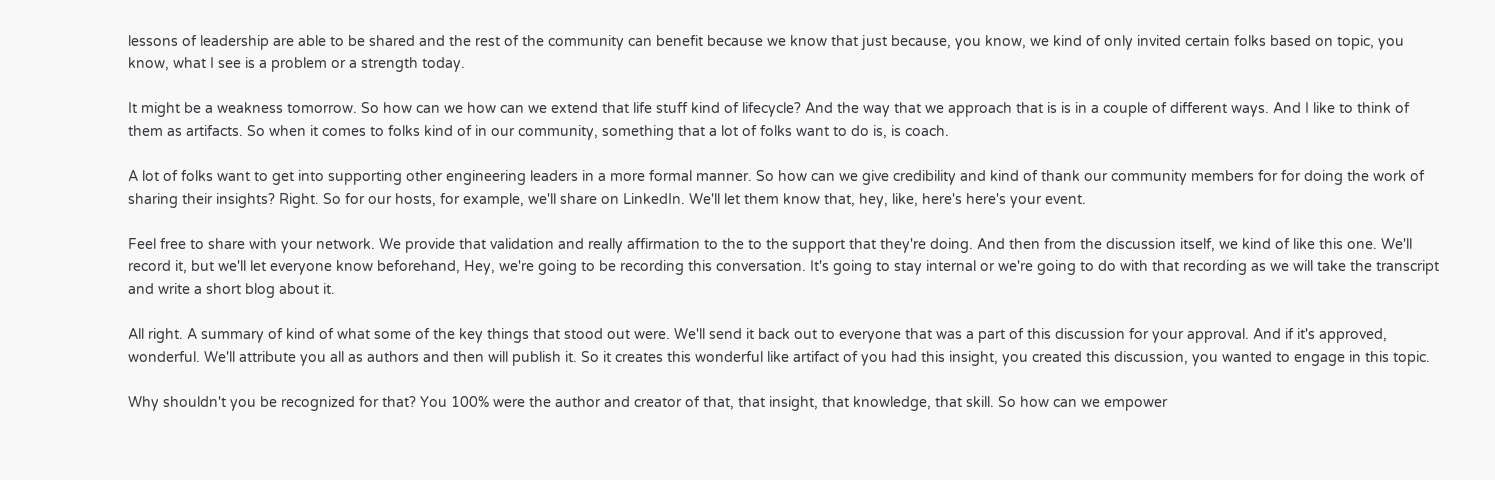lessons of leadership are able to be shared and the rest of the community can benefit because we know that just because, you know, we kind of only invited certain folks based on topic, you know, what I see is a problem or a strength today.

It might be a weakness tomorrow. So how can we how can we extend that life stuff kind of lifecycle? And the way that we approach that is is in a couple of different ways. And I like to think of them as artifacts. So when it comes to folks kind of in our community, something that a lot of folks want to do is, is coach.

A lot of folks want to get into supporting other engineering leaders in a more formal manner. So how can we give credibility and kind of thank our community members for for doing the work of sharing their insights? Right. So for our hosts, for example, we'll share on LinkedIn. We'll let them know that, hey, like, here's here's your event.

Feel free to share with your network. We provide that validation and really affirmation to the to the support that they're doing. And then from the discussion itself, we kind of like this one. We'll record it, but we'll let everyone know beforehand, Hey, we're going to be recording this conversation. It's going to stay internal or we're going to do with that recording as we will take the transcript and write a short blog about it.

All right. A summary of kind of what some of the key things that stood out were. We'll send it back out to everyone that was a part of this discussion for your approval. And if it's approved, wonderful. We'll attribute you all as authors and then will publish it. So it creates this wonderful like artifact of you had this insight, you created this discussion, you wanted to engage in this topic.

Why shouldn't you be recognized for that? You 100% were the author and creator of that, that insight, that knowledge, that skill. So how can we empower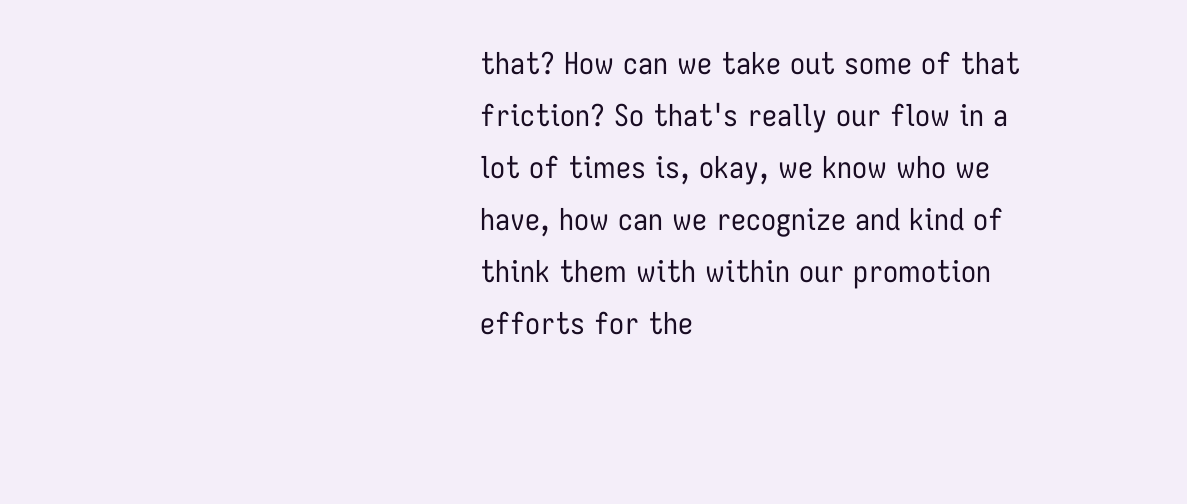that? How can we take out some of that friction? So that's really our flow in a lot of times is, okay, we know who we have, how can we recognize and kind of think them with within our promotion efforts for the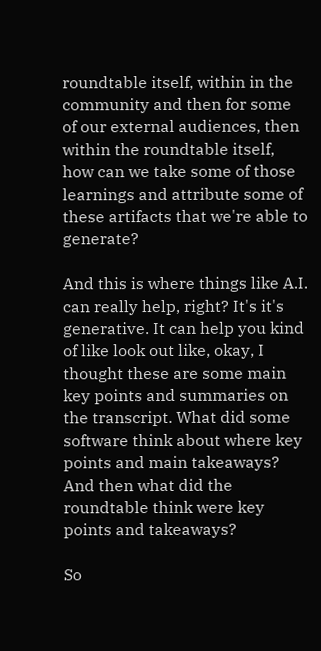roundtable itself, within in the community and then for some of our external audiences, then within the roundtable itself, how can we take some of those learnings and attribute some of these artifacts that we're able to generate?

And this is where things like A.I. can really help, right? It's it's generative. It can help you kind of like look out like, okay, I thought these are some main key points and summaries on the transcript. What did some software think about where key points and main takeaways? And then what did the roundtable think were key points and takeaways?

So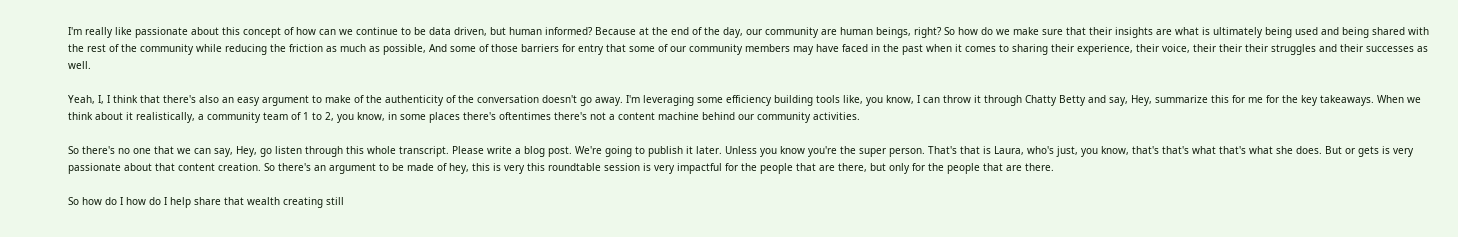I'm really like passionate about this concept of how can we continue to be data driven, but human informed? Because at the end of the day, our community are human beings, right? So how do we make sure that their insights are what is ultimately being used and being shared with the rest of the community while reducing the friction as much as possible, And some of those barriers for entry that some of our community members may have faced in the past when it comes to sharing their experience, their voice, their their their struggles and their successes as well.

Yeah, I, I think that there's also an easy argument to make of the authenticity of the conversation doesn't go away. I'm leveraging some efficiency building tools like, you know, I can throw it through Chatty Betty and say, Hey, summarize this for me for the key takeaways. When we think about it realistically, a community team of 1 to 2, you know, in some places there's oftentimes there's not a content machine behind our community activities.

So there's no one that we can say, Hey, go listen through this whole transcript. Please write a blog post. We're going to publish it later. Unless you know you're the super person. That's that is Laura, who's just, you know, that's that's what that's what she does. But or gets is very passionate about that content creation. So there's an argument to be made of hey, this is very this roundtable session is very impactful for the people that are there, but only for the people that are there.

So how do I how do I help share that wealth creating still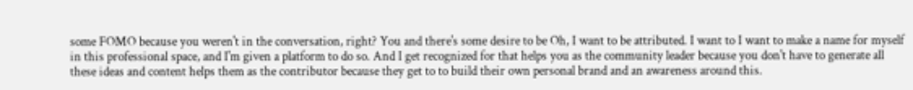some FOMO because you weren't in the conversation, right? You and there's some desire to be Oh, I want to be attributed. I want to I want to make a name for myself in this professional space, and I'm given a platform to do so. And I get recognized for that helps you as the community leader because you don't have to generate all these ideas and content helps them as the contributor because they get to to build their own personal brand and an awareness around this.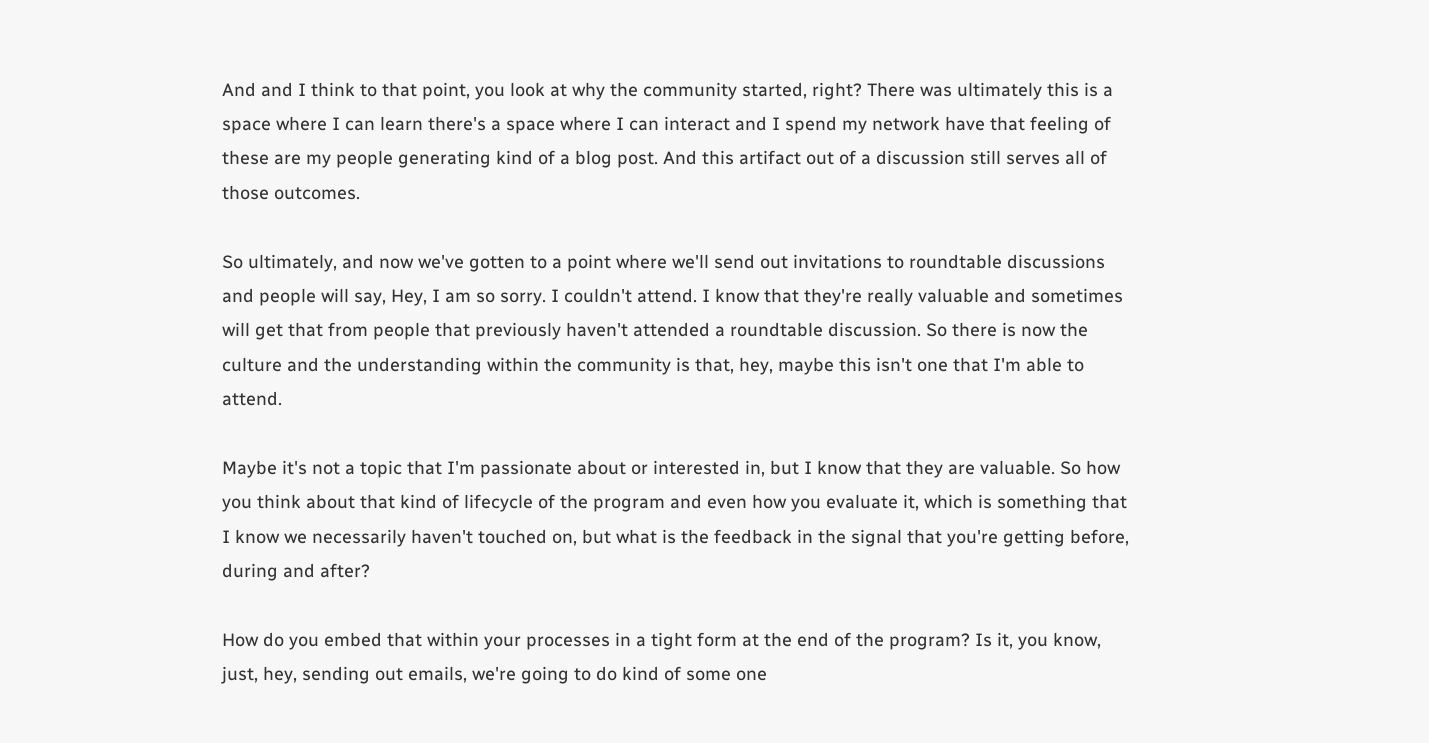And and I think to that point, you look at why the community started, right? There was ultimately this is a space where I can learn there's a space where I can interact and I spend my network have that feeling of these are my people generating kind of a blog post. And this artifact out of a discussion still serves all of those outcomes.

So ultimately, and now we've gotten to a point where we'll send out invitations to roundtable discussions and people will say, Hey, I am so sorry. I couldn't attend. I know that they're really valuable and sometimes will get that from people that previously haven't attended a roundtable discussion. So there is now the culture and the understanding within the community is that, hey, maybe this isn't one that I'm able to attend.

Maybe it's not a topic that I'm passionate about or interested in, but I know that they are valuable. So how you think about that kind of lifecycle of the program and even how you evaluate it, which is something that I know we necessarily haven't touched on, but what is the feedback in the signal that you're getting before, during and after?

How do you embed that within your processes in a tight form at the end of the program? Is it, you know, just, hey, sending out emails, we're going to do kind of some one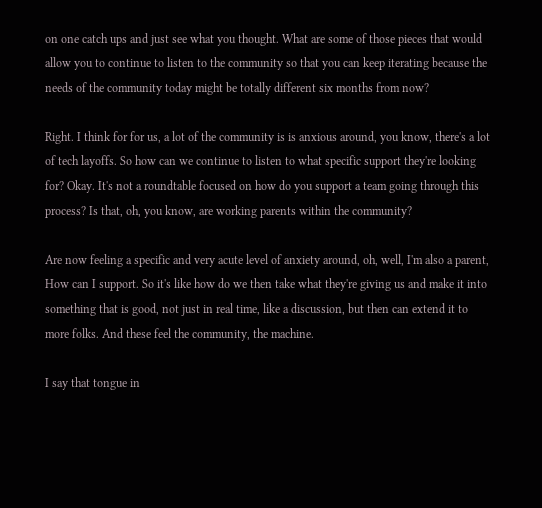on one catch ups and just see what you thought. What are some of those pieces that would allow you to continue to listen to the community so that you can keep iterating because the needs of the community today might be totally different six months from now?

Right. I think for for us, a lot of the community is is anxious around, you know, there's a lot of tech layoffs. So how can we continue to listen to what specific support they're looking for? Okay. It's not a roundtable focused on how do you support a team going through this process? Is that, oh, you know, are working parents within the community?

Are now feeling a specific and very acute level of anxiety around, oh, well, I'm also a parent, How can I support. So it's like how do we then take what they're giving us and make it into something that is good, not just in real time, like a discussion, but then can extend it to more folks. And these feel the community, the machine.

I say that tongue in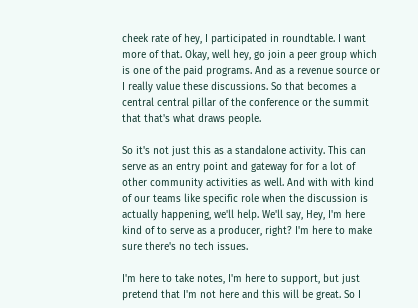cheek rate of hey, I participated in roundtable. I want more of that. Okay, well hey, go join a peer group which is one of the paid programs. And as a revenue source or I really value these discussions. So that becomes a central central pillar of the conference or the summit that that's what draws people.

So it's not just this as a standalone activity. This can serve as an entry point and gateway for for a lot of other community activities as well. And with with kind of our teams like specific role when the discussion is actually happening, we'll help. We'll say, Hey, I'm here kind of to serve as a producer, right? I'm here to make sure there's no tech issues.

I'm here to take notes, I'm here to support, but just pretend that I'm not here and this will be great. So I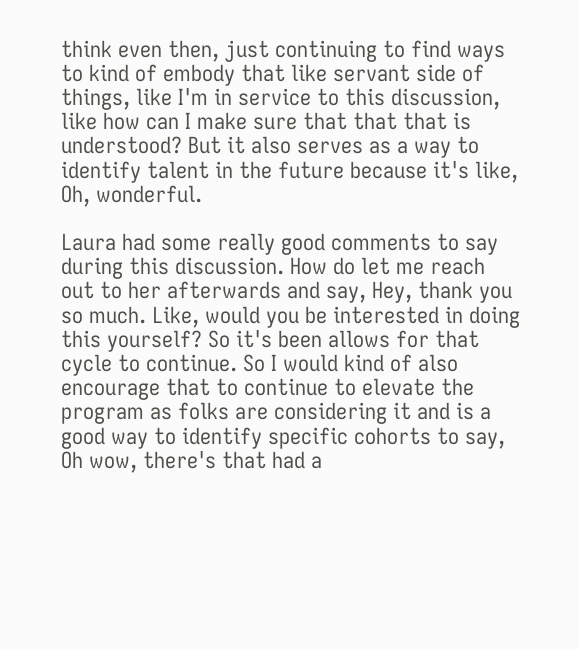think even then, just continuing to find ways to kind of embody that like servant side of things, like I'm in service to this discussion, like how can I make sure that that that is understood? But it also serves as a way to identify talent in the future because it's like, Oh, wonderful.

Laura had some really good comments to say during this discussion. How do let me reach out to her afterwards and say, Hey, thank you so much. Like, would you be interested in doing this yourself? So it's been allows for that cycle to continue. So I would kind of also encourage that to continue to elevate the program as folks are considering it and is a good way to identify specific cohorts to say, Oh wow, there's that had a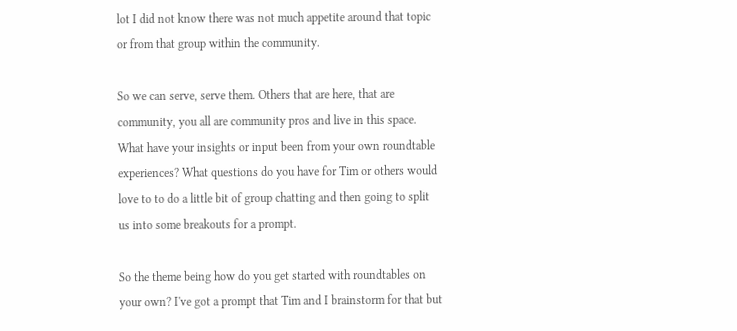lot I did not know there was not much appetite around that topic or from that group within the community.

So we can serve, serve them. Others that are here, that are community, you all are community pros and live in this space. What have your insights or input been from your own roundtable experiences? What questions do you have for Tim or others would love to to do a little bit of group chatting and then going to split us into some breakouts for a prompt.

So the theme being how do you get started with roundtables on your own? I've got a prompt that Tim and I brainstorm for that but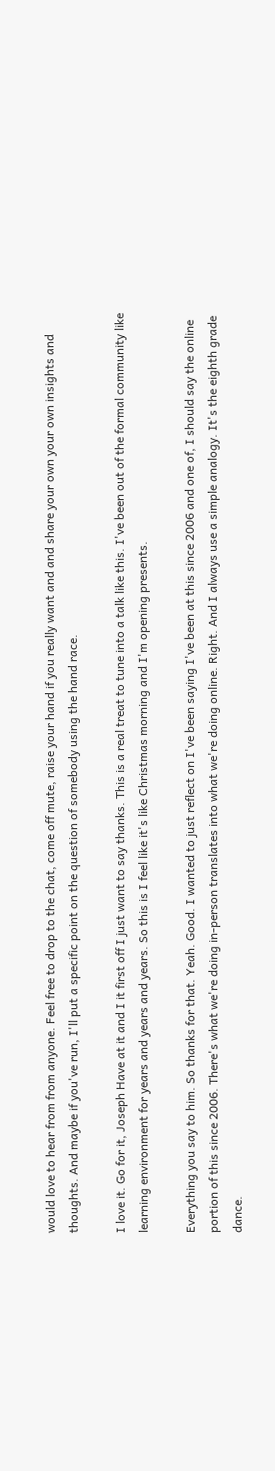would love to hear from from anyone. Feel free to drop to the chat, come off mute, raise your hand if you really want and and share your own your own insights and thoughts. And maybe if you've run, I'll put a specific point on the question of somebody using the hand race.

I love it. Go for it, Joseph Have at it and I it first off I just want to say thanks. This is a real treat to tune into a talk like this. I've been out of the formal community like learning environment for years and years and years. So this is I feel like it's like Christmas morning and I'm opening presents.

Everything you say to him. So thanks for that. Yeah. Good. I wanted to just reflect on I've been saying I've been at this since 2006 and one of, I should say the online portion of this since 2006. There's what we're doing in-person translates into what we're doing online. Right. And I always use a simple analogy. It's the eighth grade dance.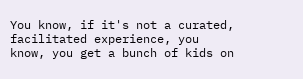You know, if it's not a curated, facilitated experience, you know, you get a bunch of kids on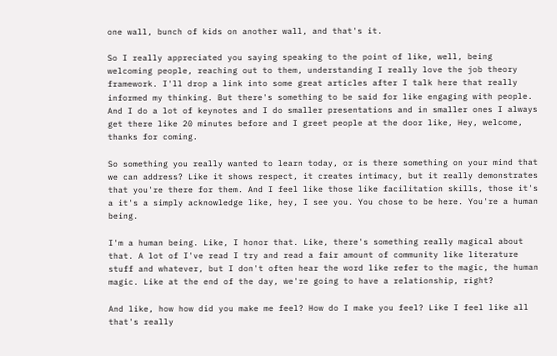one wall, bunch of kids on another wall, and that's it.

So I really appreciated you saying speaking to the point of like, well, being welcoming people, reaching out to them, understanding I really love the job theory framework. I'll drop a link into some great articles after I talk here that really informed my thinking. But there's something to be said for like engaging with people. And I do a lot of keynotes and I do smaller presentations and in smaller ones I always get there like 20 minutes before and I greet people at the door like, Hey, welcome, thanks for coming.

So something you really wanted to learn today, or is there something on your mind that we can address? Like it shows respect, it creates intimacy, but it really demonstrates that you're there for them. And I feel like those like facilitation skills, those it's a it's a simply acknowledge like, hey, I see you. You chose to be here. You're a human being.

I'm a human being. Like, I honor that. Like, there's something really magical about that. A lot of I've read I try and read a fair amount of community like literature stuff and whatever, but I don't often hear the word like refer to the magic, the human magic. Like at the end of the day, we're going to have a relationship, right?

And like, how how did you make me feel? How do I make you feel? Like I feel like all that's really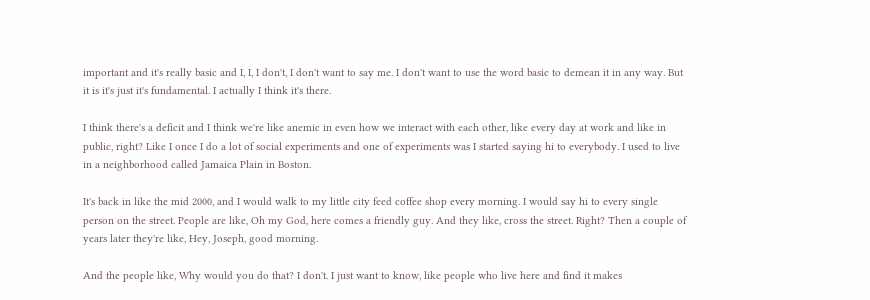important and it's really basic and I, I, I don't, I don't want to say me. I don't want to use the word basic to demean it in any way. But it is it's just it's fundamental. I actually I think it's there.

I think there's a deficit and I think we're like anemic in even how we interact with each other, like every day at work and like in public, right? Like I once I do a lot of social experiments and one of experiments was I started saying hi to everybody. I used to live in a neighborhood called Jamaica Plain in Boston.

It's back in like the mid 2000, and I would walk to my little city feed coffee shop every morning. I would say hi to every single person on the street. People are like, Oh my God, here comes a friendly guy. And they like, cross the street. Right? Then a couple of years later they're like, Hey, Joseph, good morning.

And the people like, Why would you do that? I don't. I just want to know, like people who live here and find it makes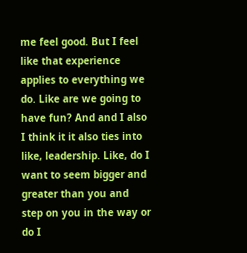me feel good. But I feel like that experience applies to everything we do. Like are we going to have fun? And and I also I think it it also ties into like, leadership. Like, do I want to seem bigger and greater than you and step on you in the way or do I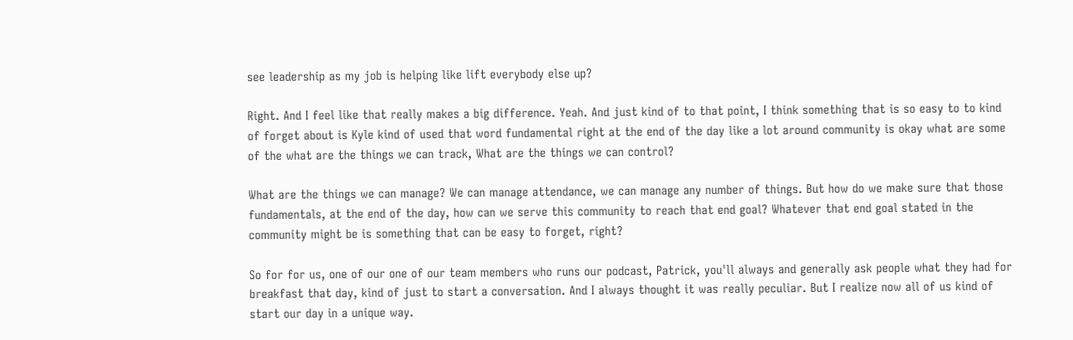see leadership as my job is helping like lift everybody else up?

Right. And I feel like that really makes a big difference. Yeah. And just kind of to that point, I think something that is so easy to to kind of forget about is Kyle kind of used that word fundamental right at the end of the day like a lot around community is okay what are some of the what are the things we can track, What are the things we can control?

What are the things we can manage? We can manage attendance, we can manage any number of things. But how do we make sure that those fundamentals, at the end of the day, how can we serve this community to reach that end goal? Whatever that end goal stated in the community might be is something that can be easy to forget, right?

So for for us, one of our one of our team members who runs our podcast, Patrick, you'll always and generally ask people what they had for breakfast that day, kind of just to start a conversation. And I always thought it was really peculiar. But I realize now all of us kind of start our day in a unique way.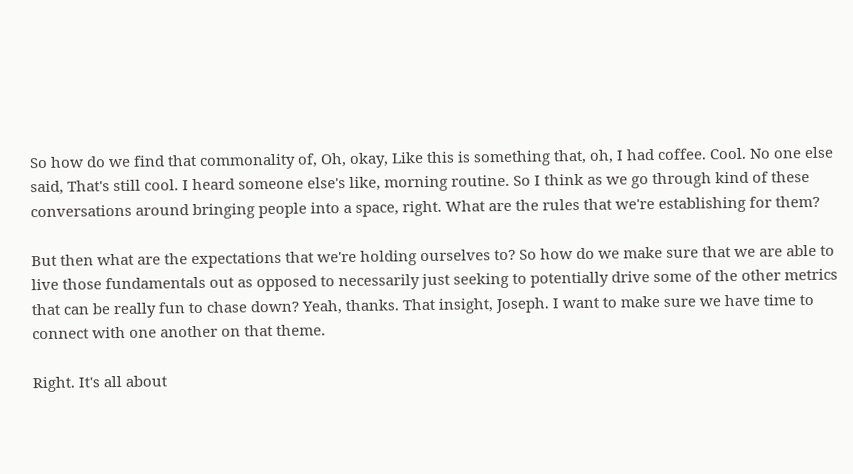So how do we find that commonality of, Oh, okay, Like this is something that, oh, I had coffee. Cool. No one else said, That's still cool. I heard someone else's like, morning routine. So I think as we go through kind of these conversations around bringing people into a space, right. What are the rules that we're establishing for them?

But then what are the expectations that we're holding ourselves to? So how do we make sure that we are able to live those fundamentals out as opposed to necessarily just seeking to potentially drive some of the other metrics that can be really fun to chase down? Yeah, thanks. That insight, Joseph. I want to make sure we have time to connect with one another on that theme.

Right. It's all about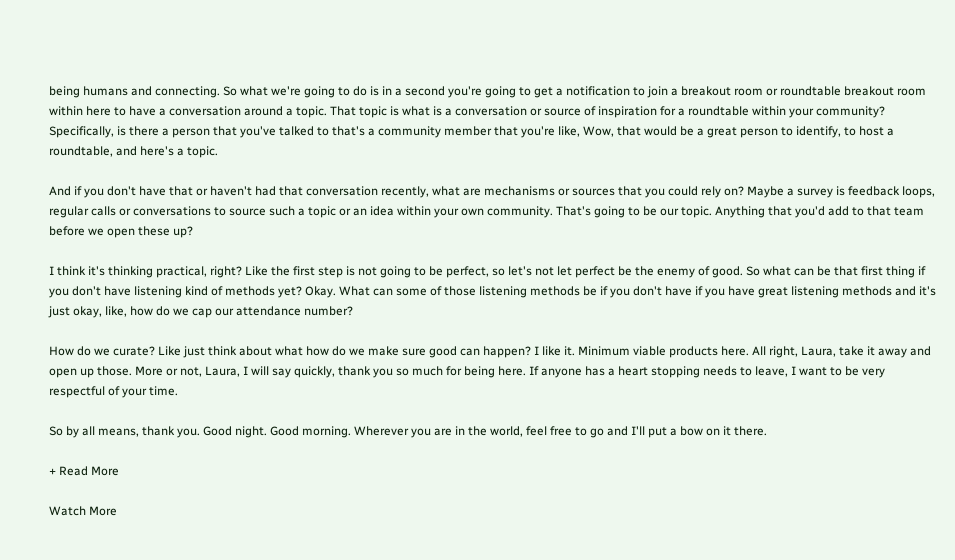being humans and connecting. So what we're going to do is in a second you're going to get a notification to join a breakout room or roundtable breakout room within here to have a conversation around a topic. That topic is what is a conversation or source of inspiration for a roundtable within your community? Specifically, is there a person that you've talked to that's a community member that you're like, Wow, that would be a great person to identify, to host a roundtable, and here's a topic.

And if you don't have that or haven't had that conversation recently, what are mechanisms or sources that you could rely on? Maybe a survey is feedback loops, regular calls or conversations to source such a topic or an idea within your own community. That's going to be our topic. Anything that you'd add to that team before we open these up?

I think it's thinking practical, right? Like the first step is not going to be perfect, so let's not let perfect be the enemy of good. So what can be that first thing if you don't have listening kind of methods yet? Okay. What can some of those listening methods be if you don't have if you have great listening methods and it's just okay, like, how do we cap our attendance number?

How do we curate? Like just think about what how do we make sure good can happen? I like it. Minimum viable products here. All right, Laura, take it away and open up those. More or not, Laura, I will say quickly, thank you so much for being here. If anyone has a heart stopping needs to leave, I want to be very respectful of your time.

So by all means, thank you. Good night. Good morning. Wherever you are in the world, feel free to go and I'll put a bow on it there.

+ Read More

Watch More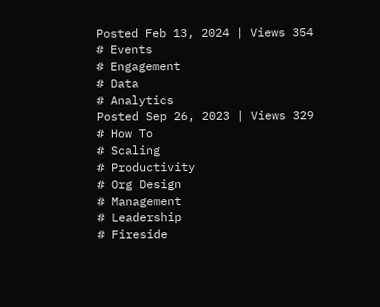Posted Feb 13, 2024 | Views 354
# Events
# Engagement
# Data
# Analytics
Posted Sep 26, 2023 | Views 329
# How To
# Scaling
# Productivity
# Org Design
# Management
# Leadership
# Fireside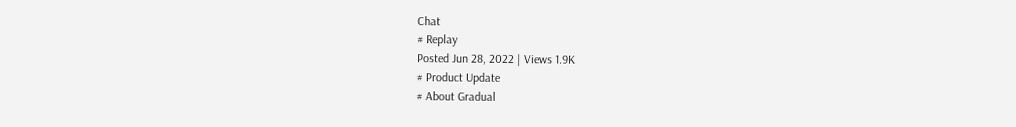Chat
# Replay
Posted Jun 28, 2022 | Views 1.9K
# Product Update
# About Gradual